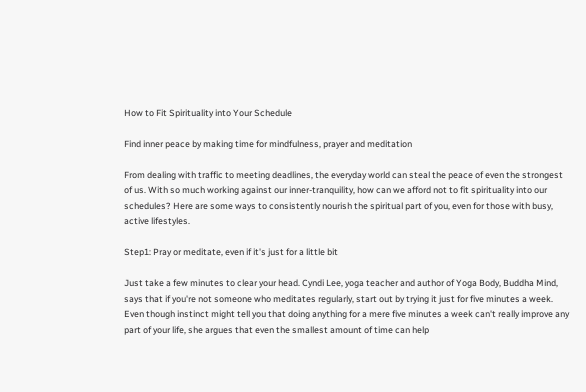How to Fit Spirituality into Your Schedule

Find inner peace by making time for mindfulness, prayer and meditation

From dealing with traffic to meeting deadlines, the everyday world can steal the peace of even the strongest of us. With so much working against our inner-tranquility, how can we afford not to fit spirituality into our schedules? Here are some ways to consistently nourish the spiritual part of you, even for those with busy, active lifestyles.

Step1: Pray or meditate, even if it's just for a little bit

Just take a few minutes to clear your head. Cyndi Lee, yoga teacher and author of Yoga Body, Buddha Mind, says that if you're not someone who meditates regularly, start out by trying it just for five minutes a week. Even though instinct might tell you that doing anything for a mere five minutes a week can't really improve any part of your life, she argues that even the smallest amount of time can help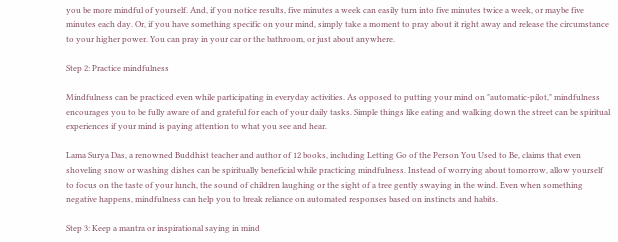you be more mindful of yourself. And, if you notice results, five minutes a week can easily turn into five minutes twice a week, or maybe five minutes each day. Or, if you have something specific on your mind, simply take a moment to pray about it right away and release the circumstance to your higher power. You can pray in your car or the bathroom, or just about anywhere.

Step 2: Practice mindfulness

Mindfulness can be practiced even while participating in everyday activities. As opposed to putting your mind on "automatic-pilot," mindfulness encourages you to be fully aware of and grateful for each of your daily tasks. Simple things like eating and walking down the street can be spiritual experiences if your mind is paying attention to what you see and hear.

Lama Surya Das, a renowned Buddhist teacher and author of 12 books, including Letting Go of the Person You Used to Be, claims that even shoveling snow or washing dishes can be spiritually beneficial while practicing mindfulness. Instead of worrying about tomorrow, allow yourself to focus on the taste of your lunch, the sound of children laughing or the sight of a tree gently swaying in the wind. Even when something negative happens, mindfulness can help you to break reliance on automated responses based on instincts and habits.

Step 3: Keep a mantra or inspirational saying in mind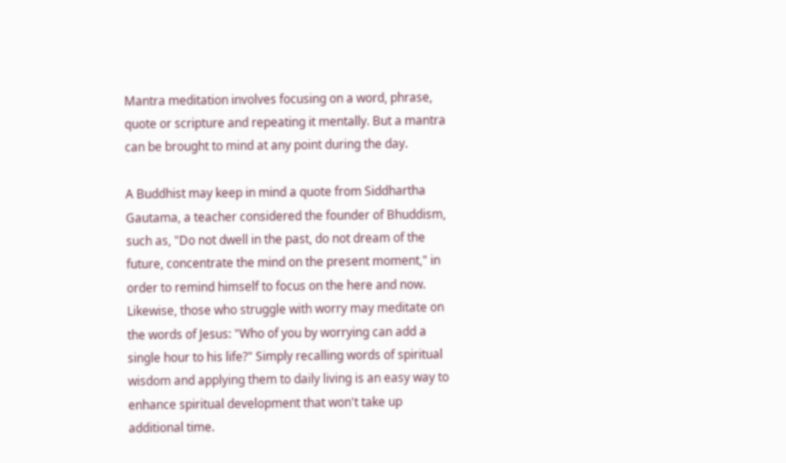Mantra meditation involves focusing on a word, phrase, quote or scripture and repeating it mentally. But a mantra can be brought to mind at any point during the day.

A Buddhist may keep in mind a quote from Siddhartha Gautama, a teacher considered the founder of Bhuddism, such as, "Do not dwell in the past, do not dream of the future, concentrate the mind on the present moment," in order to remind himself to focus on the here and now. Likewise, those who struggle with worry may meditate on the words of Jesus: "Who of you by worrying can add a single hour to his life?" Simply recalling words of spiritual wisdom and applying them to daily living is an easy way to enhance spiritual development that won't take up additional time.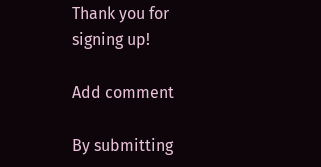Thank you for signing up!

Add comment

By submitting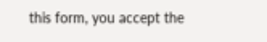this form, you accept the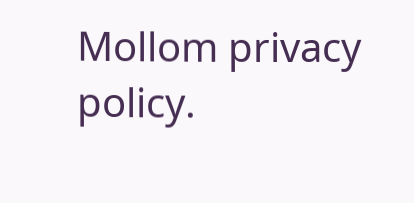Mollom privacy policy.